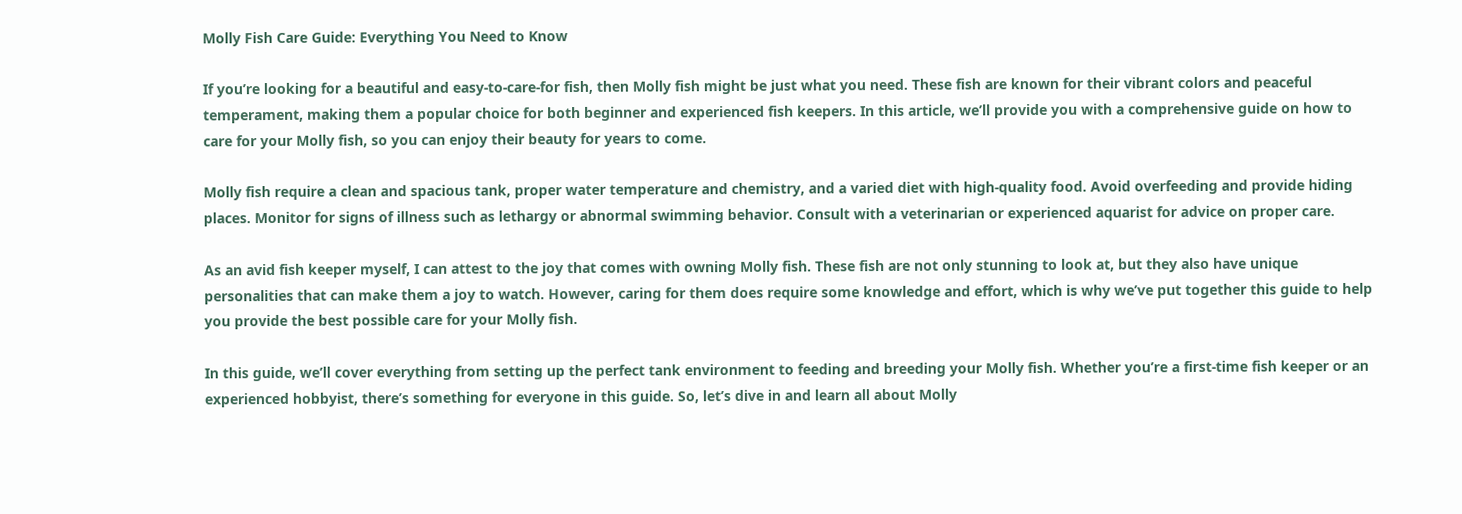Molly Fish Care Guide: Everything You Need to Know

If you’re looking for a beautiful and easy-to-care-for fish, then Molly fish might be just what you need. These fish are known for their vibrant colors and peaceful temperament, making them a popular choice for both beginner and experienced fish keepers. In this article, we’ll provide you with a comprehensive guide on how to care for your Molly fish, so you can enjoy their beauty for years to come.

Molly fish require a clean and spacious tank, proper water temperature and chemistry, and a varied diet with high-quality food. Avoid overfeeding and provide hiding places. Monitor for signs of illness such as lethargy or abnormal swimming behavior. Consult with a veterinarian or experienced aquarist for advice on proper care.

As an avid fish keeper myself, I can attest to the joy that comes with owning Molly fish. These fish are not only stunning to look at, but they also have unique personalities that can make them a joy to watch. However, caring for them does require some knowledge and effort, which is why we’ve put together this guide to help you provide the best possible care for your Molly fish.

In this guide, we’ll cover everything from setting up the perfect tank environment to feeding and breeding your Molly fish. Whether you’re a first-time fish keeper or an experienced hobbyist, there’s something for everyone in this guide. So, let’s dive in and learn all about Molly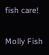fish care!

Molly Fish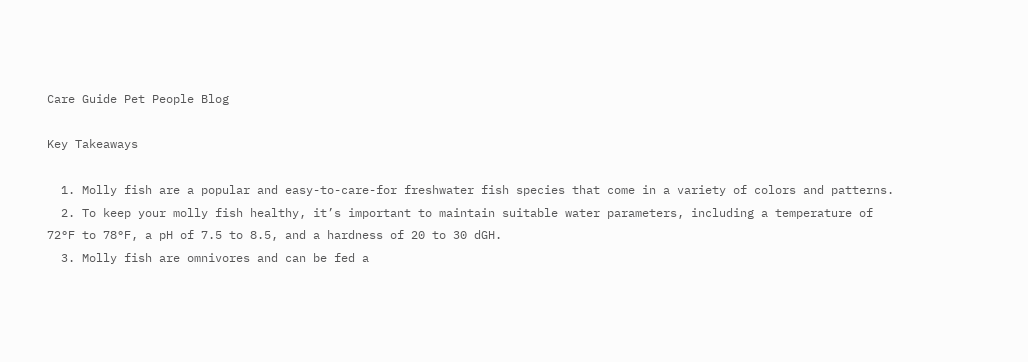Care Guide Pet People Blog

Key Takeaways

  1. Molly fish are a popular and easy-to-care-for freshwater fish species that come in a variety of colors and patterns.
  2. To keep your molly fish healthy, it’s important to maintain suitable water parameters, including a temperature of 72°F to 78°F, a pH of 7.5 to 8.5, and a hardness of 20 to 30 dGH.
  3. Molly fish are omnivores and can be fed a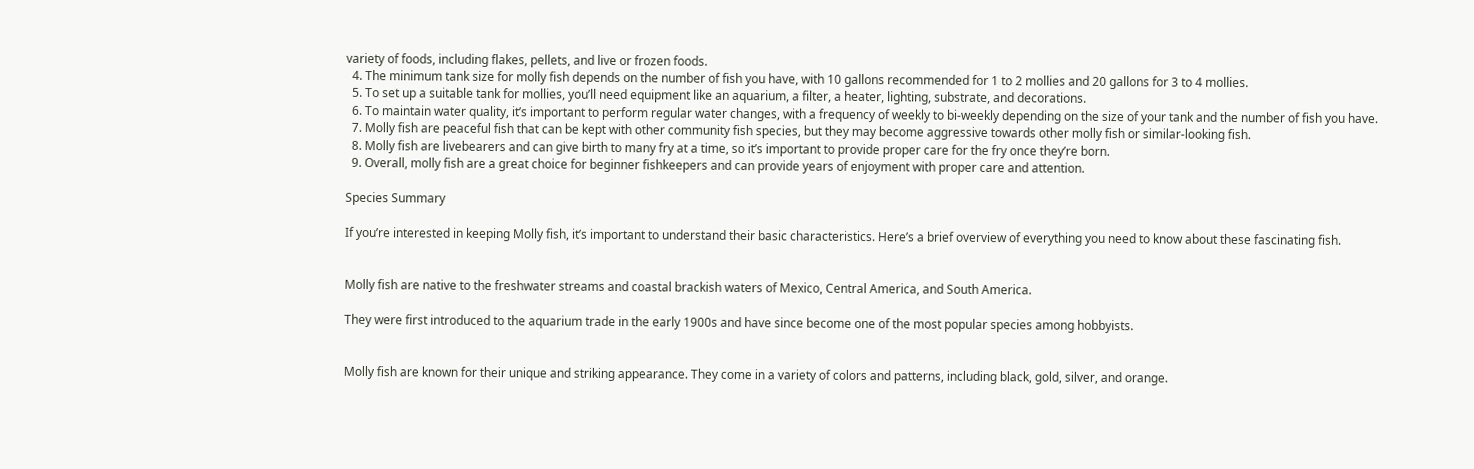variety of foods, including flakes, pellets, and live or frozen foods.
  4. The minimum tank size for molly fish depends on the number of fish you have, with 10 gallons recommended for 1 to 2 mollies and 20 gallons for 3 to 4 mollies.
  5. To set up a suitable tank for mollies, you’ll need equipment like an aquarium, a filter, a heater, lighting, substrate, and decorations.
  6. To maintain water quality, it’s important to perform regular water changes, with a frequency of weekly to bi-weekly depending on the size of your tank and the number of fish you have.
  7. Molly fish are peaceful fish that can be kept with other community fish species, but they may become aggressive towards other molly fish or similar-looking fish.
  8. Molly fish are livebearers and can give birth to many fry at a time, so it’s important to provide proper care for the fry once they’re born.
  9. Overall, molly fish are a great choice for beginner fishkeepers and can provide years of enjoyment with proper care and attention.

Species Summary

If you’re interested in keeping Molly fish, it’s important to understand their basic characteristics. Here’s a brief overview of everything you need to know about these fascinating fish.


Molly fish are native to the freshwater streams and coastal brackish waters of Mexico, Central America, and South America.

They were first introduced to the aquarium trade in the early 1900s and have since become one of the most popular species among hobbyists.


Molly fish are known for their unique and striking appearance. They come in a variety of colors and patterns, including black, gold, silver, and orange.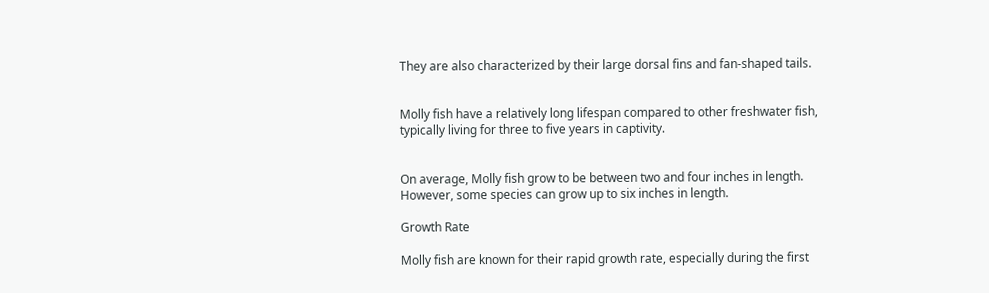They are also characterized by their large dorsal fins and fan-shaped tails.


Molly fish have a relatively long lifespan compared to other freshwater fish, typically living for three to five years in captivity.


On average, Molly fish grow to be between two and four inches in length. However, some species can grow up to six inches in length.

Growth Rate

Molly fish are known for their rapid growth rate, especially during the first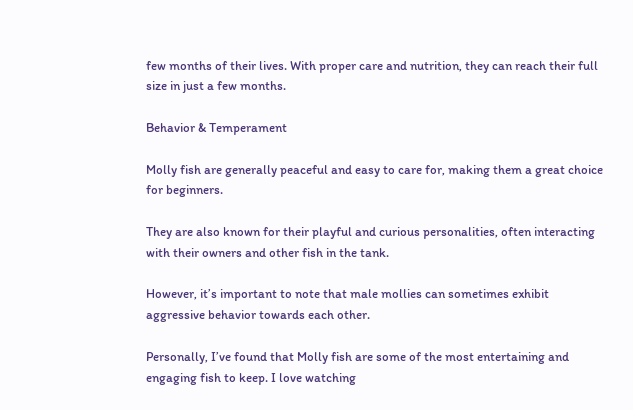few months of their lives. With proper care and nutrition, they can reach their full size in just a few months.

Behavior & Temperament

Molly fish are generally peaceful and easy to care for, making them a great choice for beginners.

They are also known for their playful and curious personalities, often interacting with their owners and other fish in the tank.

However, it’s important to note that male mollies can sometimes exhibit aggressive behavior towards each other.

Personally, I’ve found that Molly fish are some of the most entertaining and engaging fish to keep. I love watching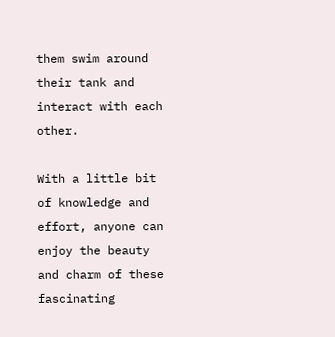them swim around their tank and interact with each other.

With a little bit of knowledge and effort, anyone can enjoy the beauty and charm of these fascinating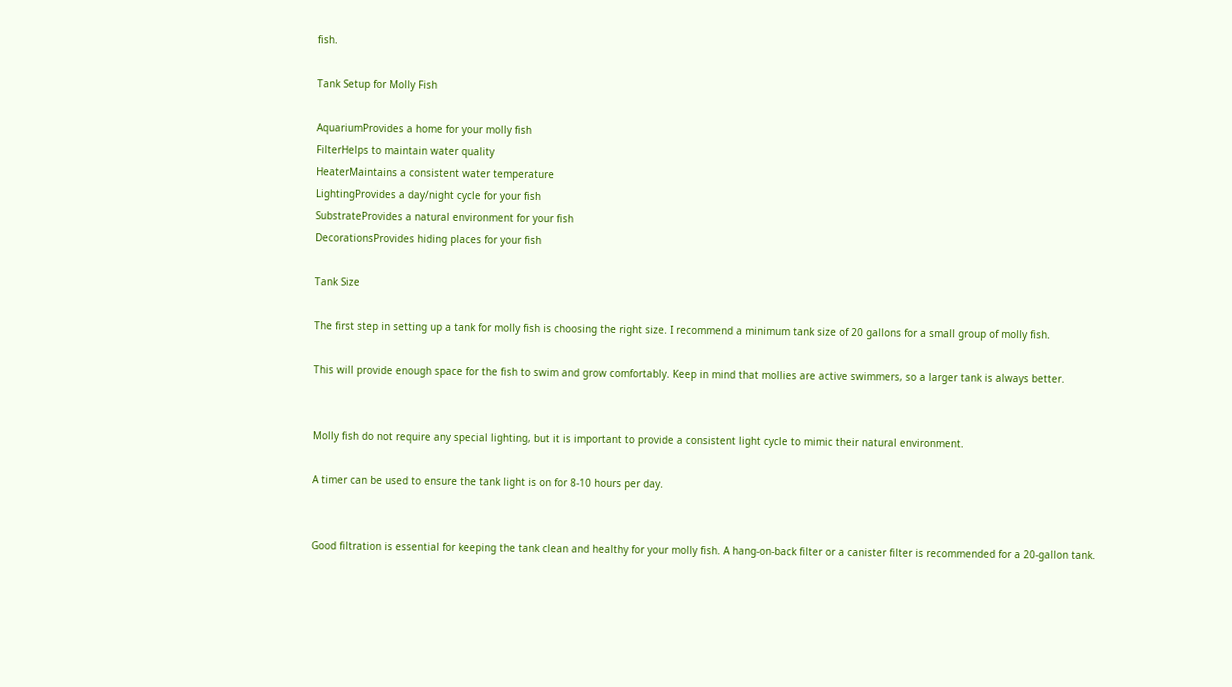fish.

Tank Setup for Molly Fish

AquariumProvides a home for your molly fish
FilterHelps to maintain water quality
HeaterMaintains a consistent water temperature
LightingProvides a day/night cycle for your fish
SubstrateProvides a natural environment for your fish
DecorationsProvides hiding places for your fish

Tank Size

The first step in setting up a tank for molly fish is choosing the right size. I recommend a minimum tank size of 20 gallons for a small group of molly fish.

This will provide enough space for the fish to swim and grow comfortably. Keep in mind that mollies are active swimmers, so a larger tank is always better.


Molly fish do not require any special lighting, but it is important to provide a consistent light cycle to mimic their natural environment.

A timer can be used to ensure the tank light is on for 8-10 hours per day.


Good filtration is essential for keeping the tank clean and healthy for your molly fish. A hang-on-back filter or a canister filter is recommended for a 20-gallon tank.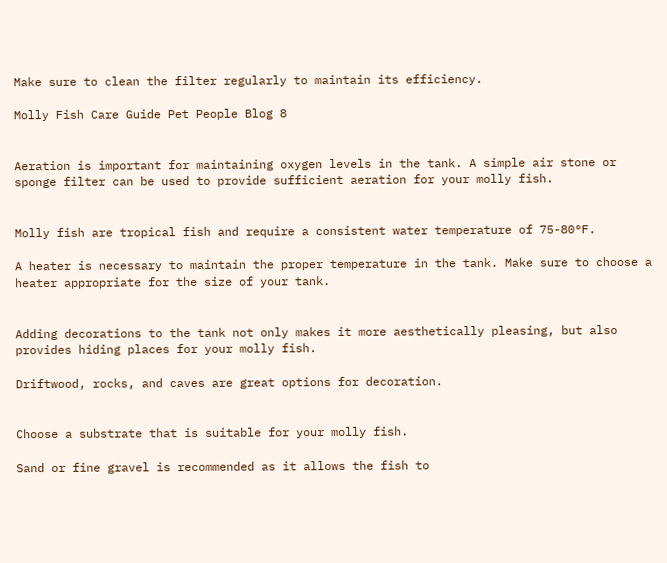Make sure to clean the filter regularly to maintain its efficiency.

Molly Fish Care Guide Pet People Blog 8


Aeration is important for maintaining oxygen levels in the tank. A simple air stone or sponge filter can be used to provide sufficient aeration for your molly fish.


Molly fish are tropical fish and require a consistent water temperature of 75-80°F.

A heater is necessary to maintain the proper temperature in the tank. Make sure to choose a heater appropriate for the size of your tank.


Adding decorations to the tank not only makes it more aesthetically pleasing, but also provides hiding places for your molly fish.

Driftwood, rocks, and caves are great options for decoration.


Choose a substrate that is suitable for your molly fish.

Sand or fine gravel is recommended as it allows the fish to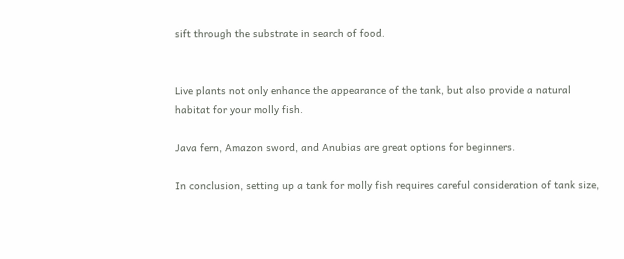sift through the substrate in search of food.


Live plants not only enhance the appearance of the tank, but also provide a natural habitat for your molly fish.

Java fern, Amazon sword, and Anubias are great options for beginners.

In conclusion, setting up a tank for molly fish requires careful consideration of tank size,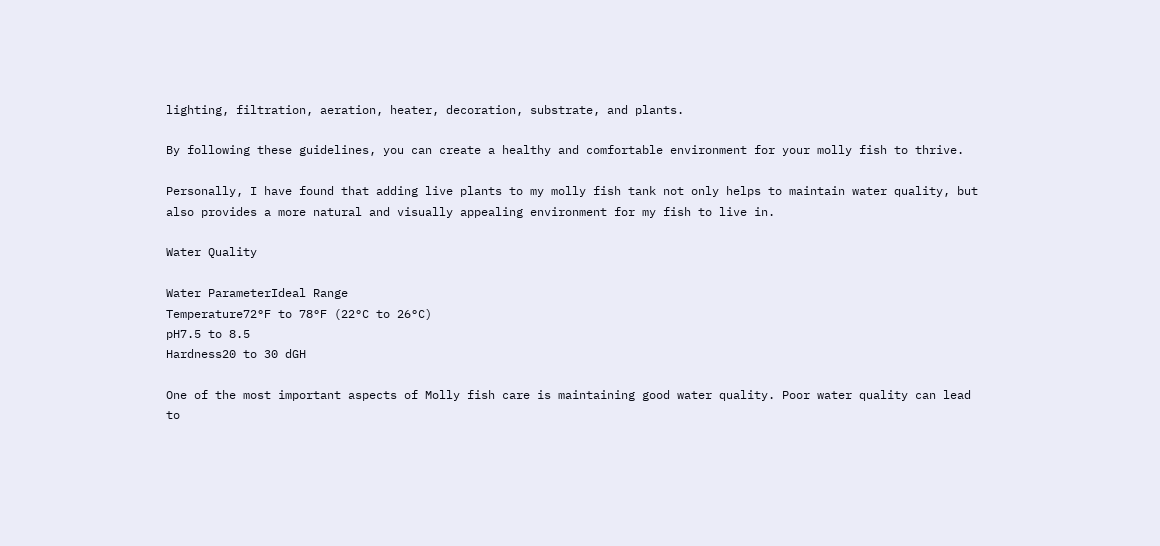lighting, filtration, aeration, heater, decoration, substrate, and plants.

By following these guidelines, you can create a healthy and comfortable environment for your molly fish to thrive.

Personally, I have found that adding live plants to my molly fish tank not only helps to maintain water quality, but also provides a more natural and visually appealing environment for my fish to live in.

Water Quality

Water ParameterIdeal Range
Temperature72°F to 78°F (22°C to 26°C)
pH7.5 to 8.5
Hardness20 to 30 dGH

One of the most important aspects of Molly fish care is maintaining good water quality. Poor water quality can lead to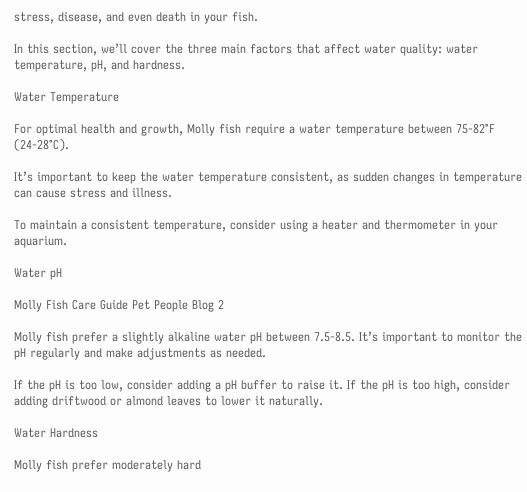stress, disease, and even death in your fish.

In this section, we’ll cover the three main factors that affect water quality: water temperature, pH, and hardness.

Water Temperature

For optimal health and growth, Molly fish require a water temperature between 75-82°F (24-28°C).

It’s important to keep the water temperature consistent, as sudden changes in temperature can cause stress and illness.

To maintain a consistent temperature, consider using a heater and thermometer in your aquarium.

Water pH

Molly Fish Care Guide Pet People Blog 2

Molly fish prefer a slightly alkaline water pH between 7.5-8.5. It’s important to monitor the pH regularly and make adjustments as needed.

If the pH is too low, consider adding a pH buffer to raise it. If the pH is too high, consider adding driftwood or almond leaves to lower it naturally.

Water Hardness

Molly fish prefer moderately hard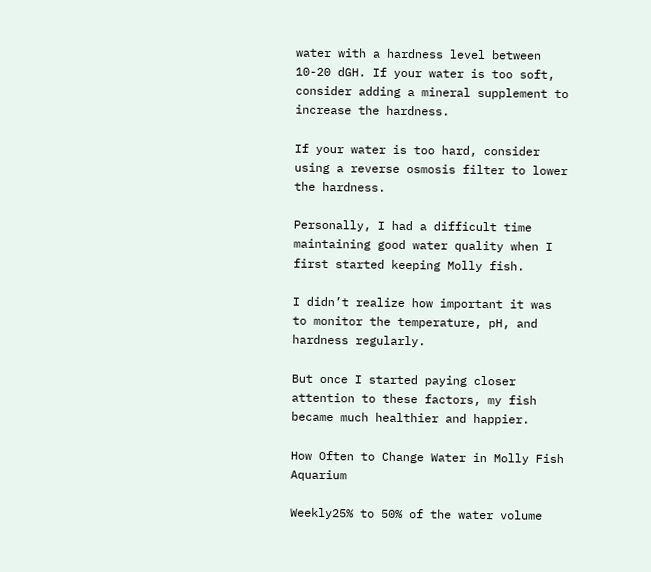water with a hardness level between 10-20 dGH. If your water is too soft, consider adding a mineral supplement to increase the hardness.

If your water is too hard, consider using a reverse osmosis filter to lower the hardness.

Personally, I had a difficult time maintaining good water quality when I first started keeping Molly fish.

I didn’t realize how important it was to monitor the temperature, pH, and hardness regularly.

But once I started paying closer attention to these factors, my fish became much healthier and happier.

How Often to Change Water in Molly Fish Aquarium

Weekly25% to 50% of the water volume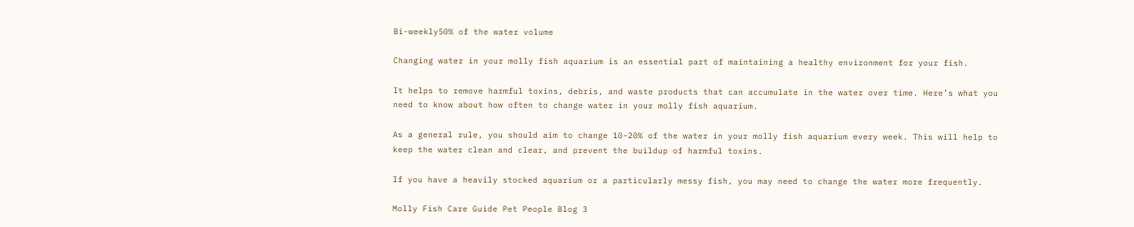Bi-weekly50% of the water volume

Changing water in your molly fish aquarium is an essential part of maintaining a healthy environment for your fish.

It helps to remove harmful toxins, debris, and waste products that can accumulate in the water over time. Here’s what you need to know about how often to change water in your molly fish aquarium.

As a general rule, you should aim to change 10-20% of the water in your molly fish aquarium every week. This will help to keep the water clean and clear, and prevent the buildup of harmful toxins.

If you have a heavily stocked aquarium or a particularly messy fish, you may need to change the water more frequently.

Molly Fish Care Guide Pet People Blog 3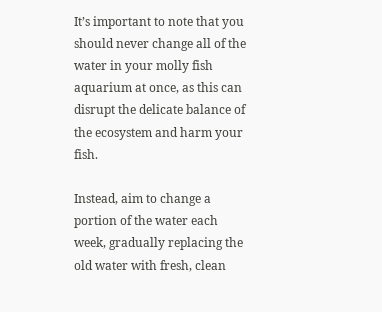It’s important to note that you should never change all of the water in your molly fish aquarium at once, as this can disrupt the delicate balance of the ecosystem and harm your fish.

Instead, aim to change a portion of the water each week, gradually replacing the old water with fresh, clean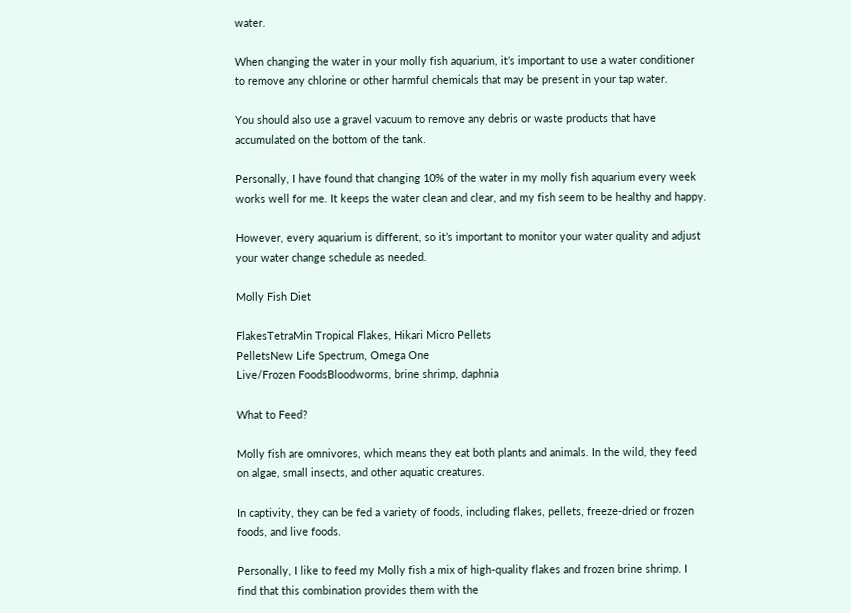water.

When changing the water in your molly fish aquarium, it’s important to use a water conditioner to remove any chlorine or other harmful chemicals that may be present in your tap water.

You should also use a gravel vacuum to remove any debris or waste products that have accumulated on the bottom of the tank.

Personally, I have found that changing 10% of the water in my molly fish aquarium every week works well for me. It keeps the water clean and clear, and my fish seem to be healthy and happy.

However, every aquarium is different, so it’s important to monitor your water quality and adjust your water change schedule as needed.

Molly Fish Diet

FlakesTetraMin Tropical Flakes, Hikari Micro Pellets
PelletsNew Life Spectrum, Omega One
Live/Frozen FoodsBloodworms, brine shrimp, daphnia

What to Feed?

Molly fish are omnivores, which means they eat both plants and animals. In the wild, they feed on algae, small insects, and other aquatic creatures.

In captivity, they can be fed a variety of foods, including flakes, pellets, freeze-dried or frozen foods, and live foods.

Personally, I like to feed my Molly fish a mix of high-quality flakes and frozen brine shrimp. I find that this combination provides them with the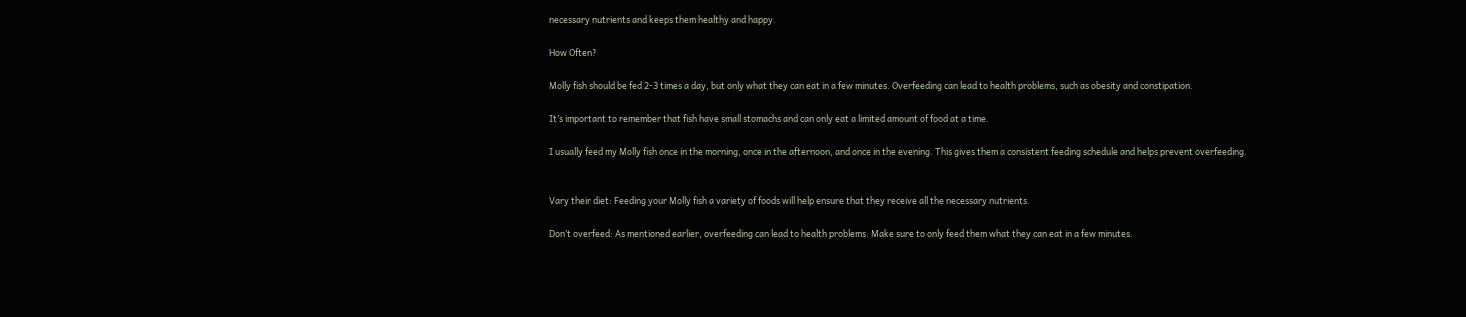necessary nutrients and keeps them healthy and happy.

How Often?

Molly fish should be fed 2-3 times a day, but only what they can eat in a few minutes. Overfeeding can lead to health problems, such as obesity and constipation.

It’s important to remember that fish have small stomachs and can only eat a limited amount of food at a time.

I usually feed my Molly fish once in the morning, once in the afternoon, and once in the evening. This gives them a consistent feeding schedule and helps prevent overfeeding.


Vary their diet: Feeding your Molly fish a variety of foods will help ensure that they receive all the necessary nutrients.

Don’t overfeed: As mentioned earlier, overfeeding can lead to health problems. Make sure to only feed them what they can eat in a few minutes.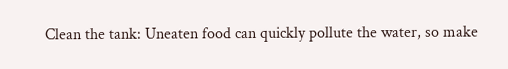Clean the tank: Uneaten food can quickly pollute the water, so make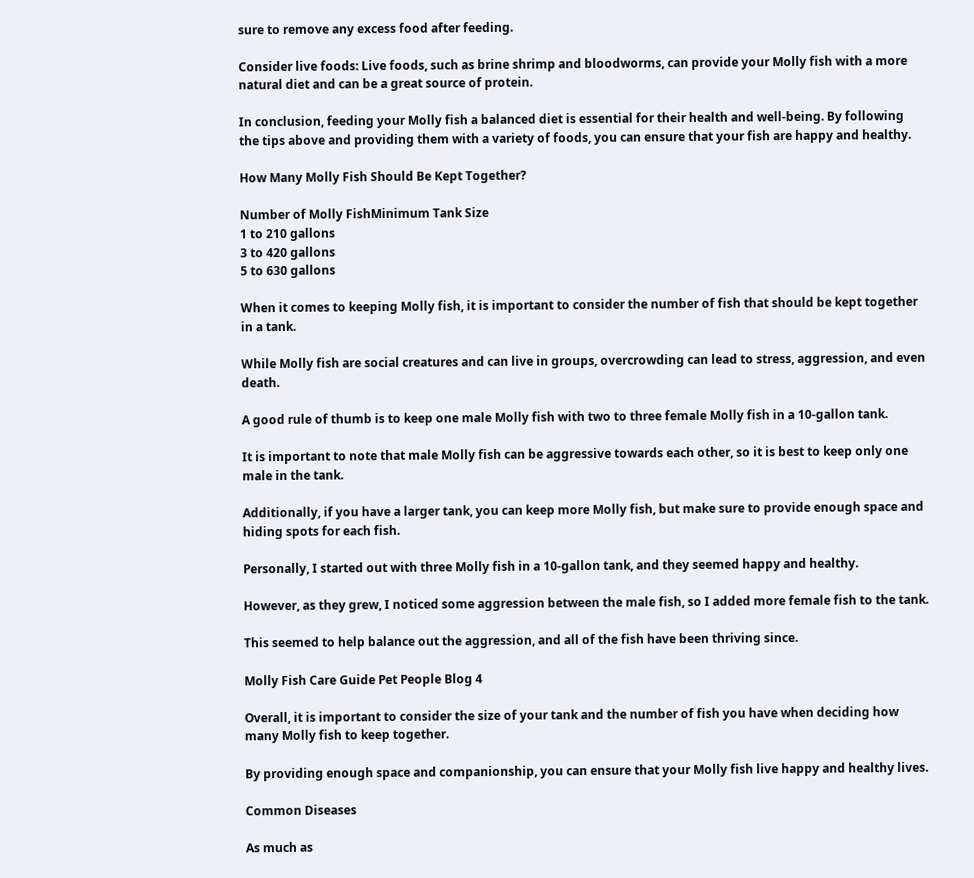sure to remove any excess food after feeding.

Consider live foods: Live foods, such as brine shrimp and bloodworms, can provide your Molly fish with a more natural diet and can be a great source of protein.

In conclusion, feeding your Molly fish a balanced diet is essential for their health and well-being. By following the tips above and providing them with a variety of foods, you can ensure that your fish are happy and healthy.

How Many Molly Fish Should Be Kept Together?

Number of Molly FishMinimum Tank Size
1 to 210 gallons
3 to 420 gallons
5 to 630 gallons

When it comes to keeping Molly fish, it is important to consider the number of fish that should be kept together in a tank.

While Molly fish are social creatures and can live in groups, overcrowding can lead to stress, aggression, and even death.

A good rule of thumb is to keep one male Molly fish with two to three female Molly fish in a 10-gallon tank.

It is important to note that male Molly fish can be aggressive towards each other, so it is best to keep only one male in the tank.

Additionally, if you have a larger tank, you can keep more Molly fish, but make sure to provide enough space and hiding spots for each fish.

Personally, I started out with three Molly fish in a 10-gallon tank, and they seemed happy and healthy.

However, as they grew, I noticed some aggression between the male fish, so I added more female fish to the tank.

This seemed to help balance out the aggression, and all of the fish have been thriving since.

Molly Fish Care Guide Pet People Blog 4

Overall, it is important to consider the size of your tank and the number of fish you have when deciding how many Molly fish to keep together.

By providing enough space and companionship, you can ensure that your Molly fish live happy and healthy lives.

Common Diseases

As much as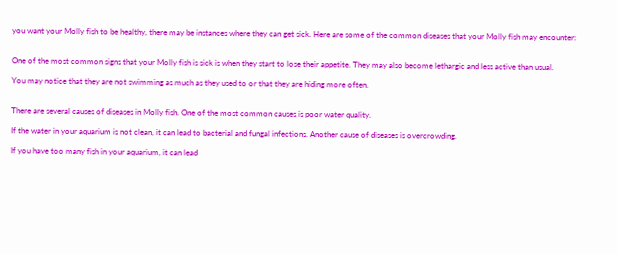you want your Molly fish to be healthy, there may be instances where they can get sick. Here are some of the common diseases that your Molly fish may encounter:


One of the most common signs that your Molly fish is sick is when they start to lose their appetite. They may also become lethargic and less active than usual.

You may notice that they are not swimming as much as they used to or that they are hiding more often.


There are several causes of diseases in Molly fish. One of the most common causes is poor water quality.

If the water in your aquarium is not clean, it can lead to bacterial and fungal infections. Another cause of diseases is overcrowding.

If you have too many fish in your aquarium, it can lead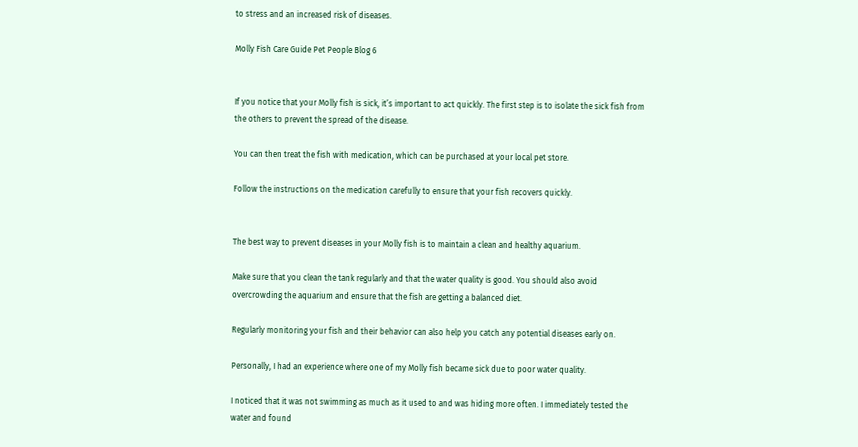to stress and an increased risk of diseases.

Molly Fish Care Guide Pet People Blog 6


If you notice that your Molly fish is sick, it’s important to act quickly. The first step is to isolate the sick fish from the others to prevent the spread of the disease.

You can then treat the fish with medication, which can be purchased at your local pet store.

Follow the instructions on the medication carefully to ensure that your fish recovers quickly.


The best way to prevent diseases in your Molly fish is to maintain a clean and healthy aquarium.

Make sure that you clean the tank regularly and that the water quality is good. You should also avoid overcrowding the aquarium and ensure that the fish are getting a balanced diet.

Regularly monitoring your fish and their behavior can also help you catch any potential diseases early on.

Personally, I had an experience where one of my Molly fish became sick due to poor water quality.

I noticed that it was not swimming as much as it used to and was hiding more often. I immediately tested the water and found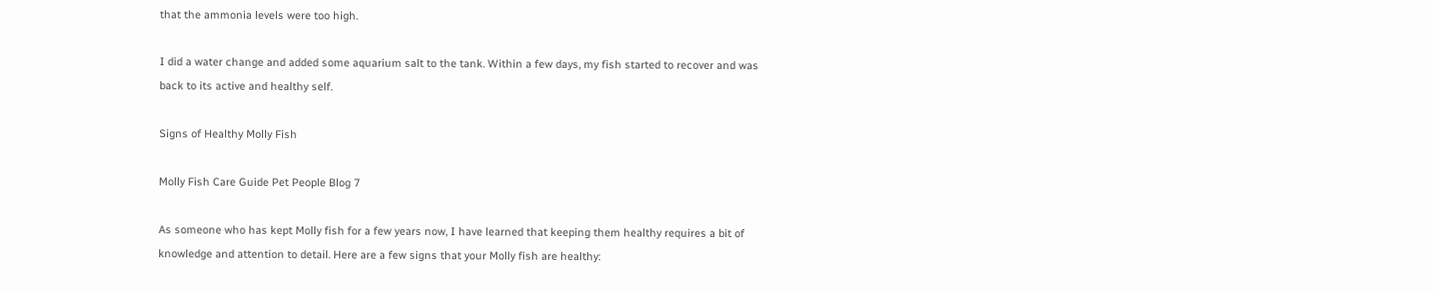that the ammonia levels were too high.

I did a water change and added some aquarium salt to the tank. Within a few days, my fish started to recover and was back to its active and healthy self.

Signs of Healthy Molly Fish

Molly Fish Care Guide Pet People Blog 7

As someone who has kept Molly fish for a few years now, I have learned that keeping them healthy requires a bit of knowledge and attention to detail. Here are a few signs that your Molly fish are healthy: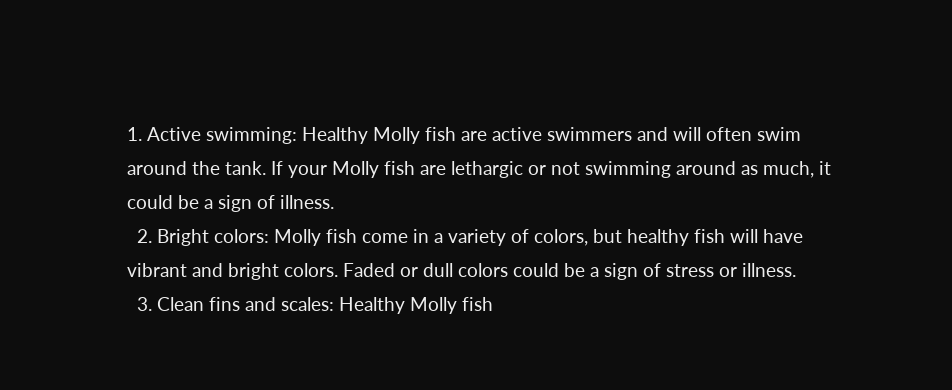1. Active swimming: Healthy Molly fish are active swimmers and will often swim around the tank. If your Molly fish are lethargic or not swimming around as much, it could be a sign of illness.
  2. Bright colors: Molly fish come in a variety of colors, but healthy fish will have vibrant and bright colors. Faded or dull colors could be a sign of stress or illness.
  3. Clean fins and scales: Healthy Molly fish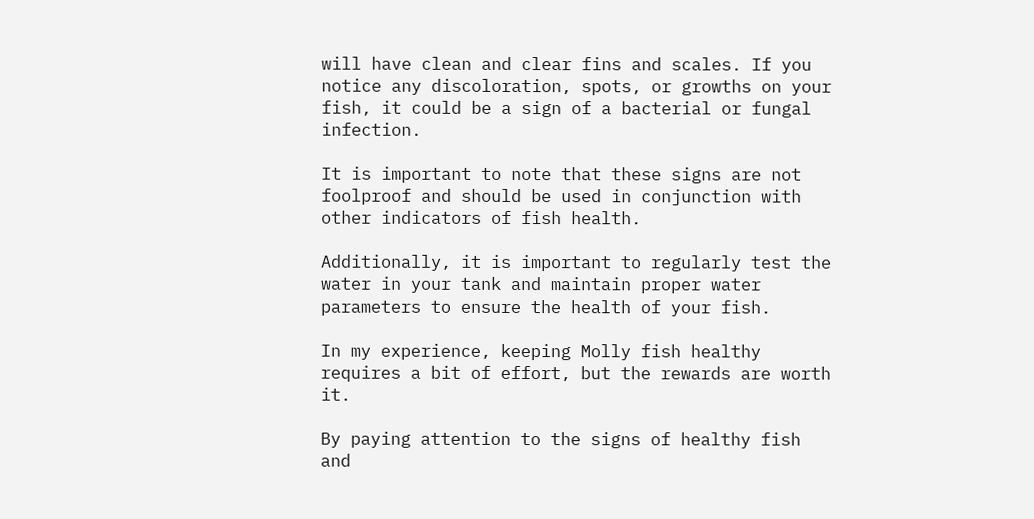will have clean and clear fins and scales. If you notice any discoloration, spots, or growths on your fish, it could be a sign of a bacterial or fungal infection.

It is important to note that these signs are not foolproof and should be used in conjunction with other indicators of fish health.

Additionally, it is important to regularly test the water in your tank and maintain proper water parameters to ensure the health of your fish.

In my experience, keeping Molly fish healthy requires a bit of effort, but the rewards are worth it.

By paying attention to the signs of healthy fish and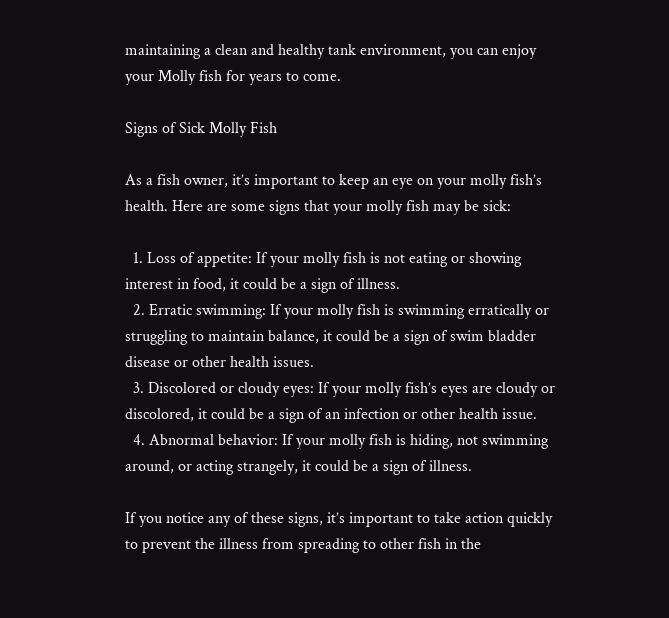maintaining a clean and healthy tank environment, you can enjoy your Molly fish for years to come.

Signs of Sick Molly Fish

As a fish owner, it’s important to keep an eye on your molly fish’s health. Here are some signs that your molly fish may be sick:

  1. Loss of appetite: If your molly fish is not eating or showing interest in food, it could be a sign of illness.
  2. Erratic swimming: If your molly fish is swimming erratically or struggling to maintain balance, it could be a sign of swim bladder disease or other health issues.
  3. Discolored or cloudy eyes: If your molly fish’s eyes are cloudy or discolored, it could be a sign of an infection or other health issue.
  4. Abnormal behavior: If your molly fish is hiding, not swimming around, or acting strangely, it could be a sign of illness.

If you notice any of these signs, it’s important to take action quickly to prevent the illness from spreading to other fish in the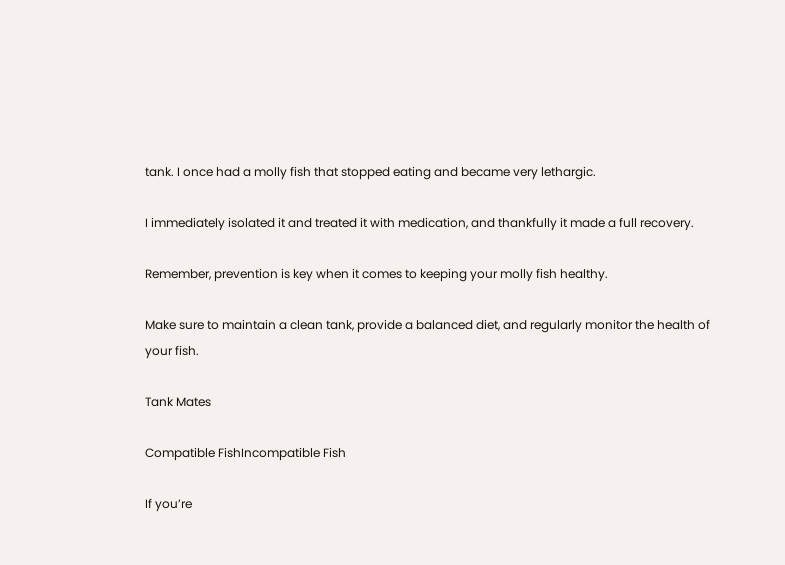tank. I once had a molly fish that stopped eating and became very lethargic.

I immediately isolated it and treated it with medication, and thankfully it made a full recovery.

Remember, prevention is key when it comes to keeping your molly fish healthy.

Make sure to maintain a clean tank, provide a balanced diet, and regularly monitor the health of your fish.

Tank Mates

Compatible FishIncompatible Fish

If you’re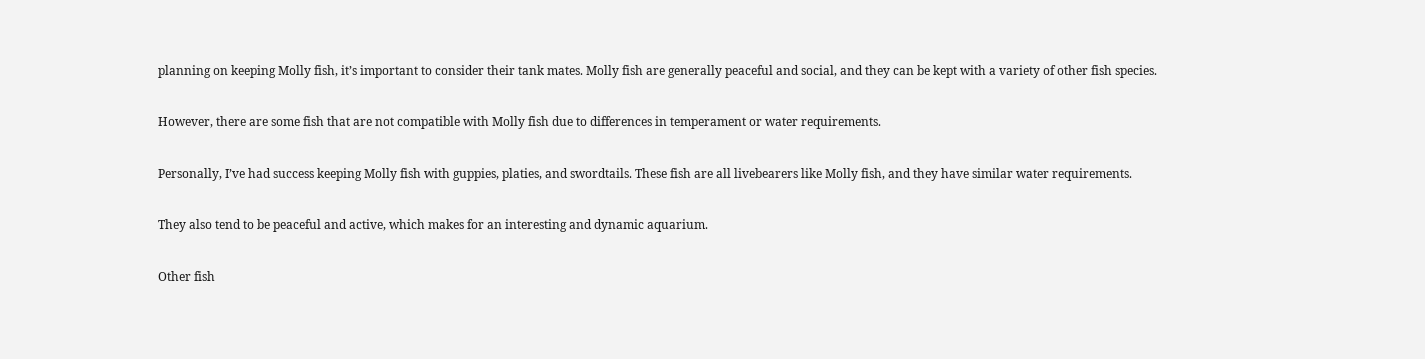planning on keeping Molly fish, it’s important to consider their tank mates. Molly fish are generally peaceful and social, and they can be kept with a variety of other fish species.

However, there are some fish that are not compatible with Molly fish due to differences in temperament or water requirements.

Personally, I’ve had success keeping Molly fish with guppies, platies, and swordtails. These fish are all livebearers like Molly fish, and they have similar water requirements.

They also tend to be peaceful and active, which makes for an interesting and dynamic aquarium.

Other fish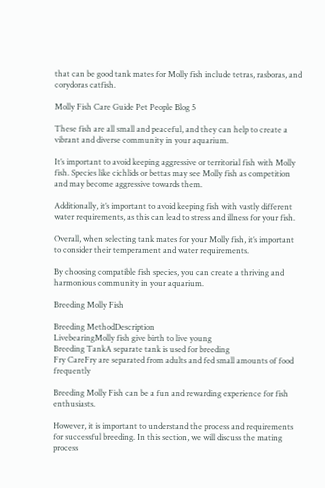that can be good tank mates for Molly fish include tetras, rasboras, and corydoras catfish.

Molly Fish Care Guide Pet People Blog 5

These fish are all small and peaceful, and they can help to create a vibrant and diverse community in your aquarium.

It’s important to avoid keeping aggressive or territorial fish with Molly fish. Species like cichlids or bettas may see Molly fish as competition and may become aggressive towards them.

Additionally, it’s important to avoid keeping fish with vastly different water requirements, as this can lead to stress and illness for your fish.

Overall, when selecting tank mates for your Molly fish, it’s important to consider their temperament and water requirements.

By choosing compatible fish species, you can create a thriving and harmonious community in your aquarium.

Breeding Molly Fish

Breeding MethodDescription
LivebearingMolly fish give birth to live young
Breeding TankA separate tank is used for breeding
Fry CareFry are separated from adults and fed small amounts of food frequently

Breeding Molly Fish can be a fun and rewarding experience for fish enthusiasts.

However, it is important to understand the process and requirements for successful breeding. In this section, we will discuss the mating process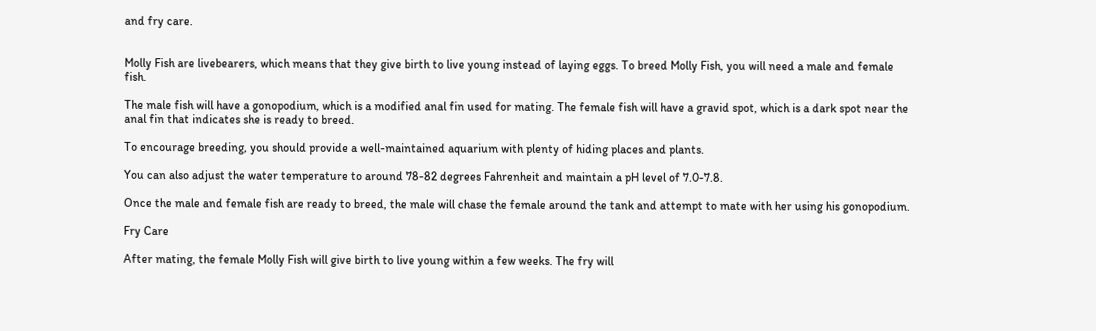and fry care.


Molly Fish are livebearers, which means that they give birth to live young instead of laying eggs. To breed Molly Fish, you will need a male and female fish.

The male fish will have a gonopodium, which is a modified anal fin used for mating. The female fish will have a gravid spot, which is a dark spot near the anal fin that indicates she is ready to breed.

To encourage breeding, you should provide a well-maintained aquarium with plenty of hiding places and plants.

You can also adjust the water temperature to around 78-82 degrees Fahrenheit and maintain a pH level of 7.0-7.8.

Once the male and female fish are ready to breed, the male will chase the female around the tank and attempt to mate with her using his gonopodium.

Fry Care

After mating, the female Molly Fish will give birth to live young within a few weeks. The fry will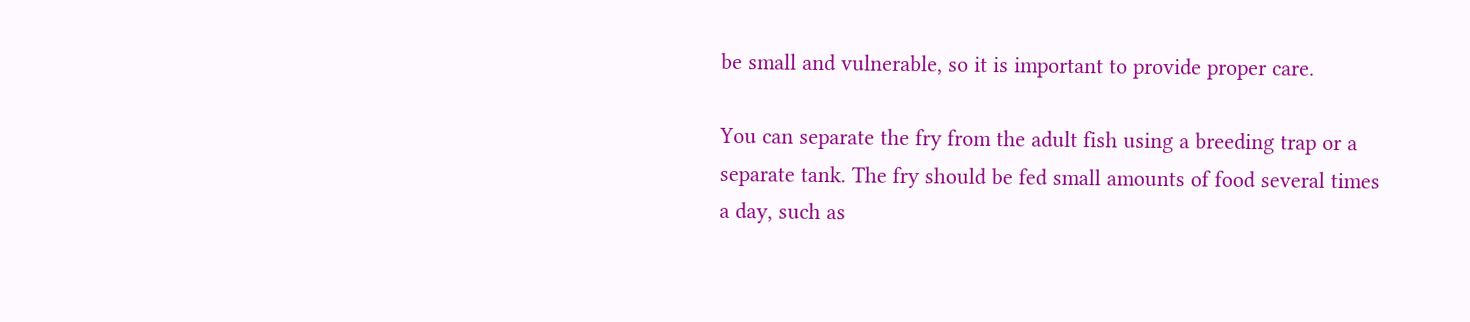be small and vulnerable, so it is important to provide proper care.

You can separate the fry from the adult fish using a breeding trap or a separate tank. The fry should be fed small amounts of food several times a day, such as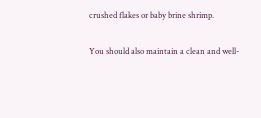crushed flakes or baby brine shrimp.

You should also maintain a clean and well-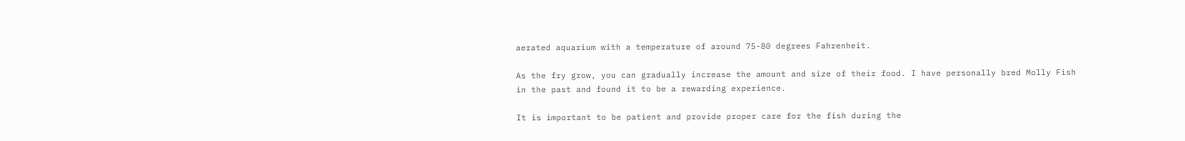aerated aquarium with a temperature of around 75-80 degrees Fahrenheit.

As the fry grow, you can gradually increase the amount and size of their food. I have personally bred Molly Fish in the past and found it to be a rewarding experience.

It is important to be patient and provide proper care for the fish during the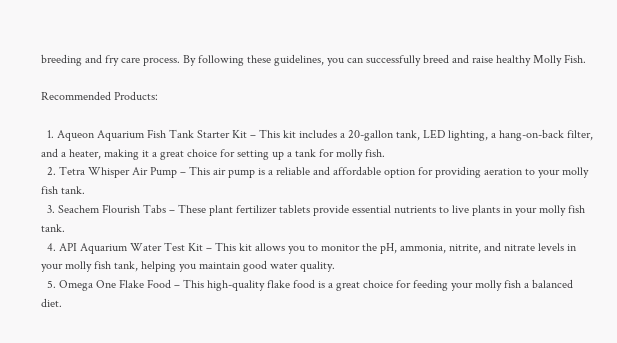breeding and fry care process. By following these guidelines, you can successfully breed and raise healthy Molly Fish.

Recommended Products:

  1. Aqueon Aquarium Fish Tank Starter Kit – This kit includes a 20-gallon tank, LED lighting, a hang-on-back filter, and a heater, making it a great choice for setting up a tank for molly fish.
  2. Tetra Whisper Air Pump – This air pump is a reliable and affordable option for providing aeration to your molly fish tank.
  3. Seachem Flourish Tabs – These plant fertilizer tablets provide essential nutrients to live plants in your molly fish tank.
  4. API Aquarium Water Test Kit – This kit allows you to monitor the pH, ammonia, nitrite, and nitrate levels in your molly fish tank, helping you maintain good water quality.
  5. Omega One Flake Food – This high-quality flake food is a great choice for feeding your molly fish a balanced diet.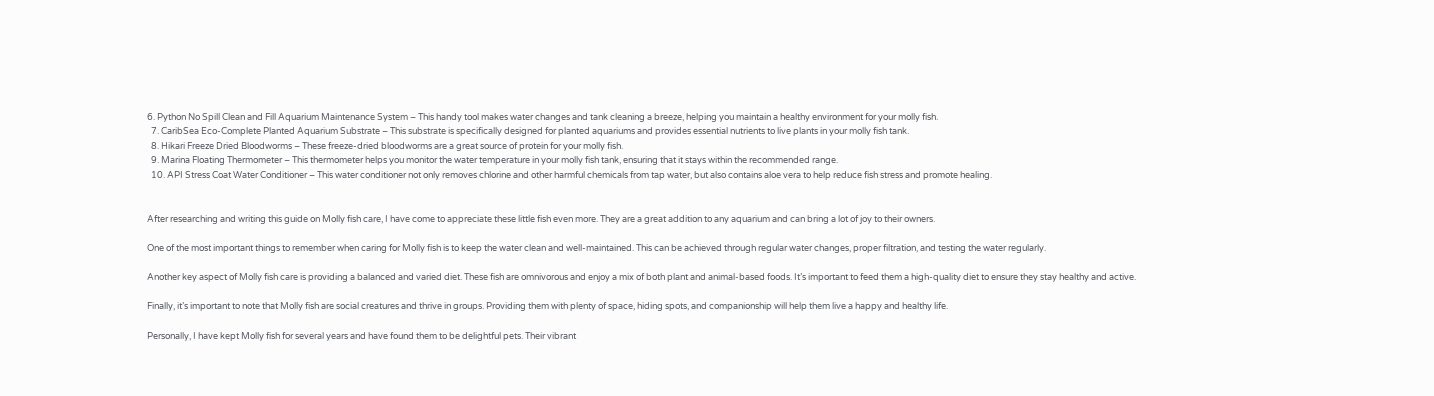6. Python No Spill Clean and Fill Aquarium Maintenance System – This handy tool makes water changes and tank cleaning a breeze, helping you maintain a healthy environment for your molly fish.
  7. CaribSea Eco-Complete Planted Aquarium Substrate – This substrate is specifically designed for planted aquariums and provides essential nutrients to live plants in your molly fish tank.
  8. Hikari Freeze Dried Bloodworms – These freeze-dried bloodworms are a great source of protein for your molly fish.
  9. Marina Floating Thermometer – This thermometer helps you monitor the water temperature in your molly fish tank, ensuring that it stays within the recommended range.
  10. API Stress Coat Water Conditioner – This water conditioner not only removes chlorine and other harmful chemicals from tap water, but also contains aloe vera to help reduce fish stress and promote healing.


After researching and writing this guide on Molly fish care, I have come to appreciate these little fish even more. They are a great addition to any aquarium and can bring a lot of joy to their owners.

One of the most important things to remember when caring for Molly fish is to keep the water clean and well-maintained. This can be achieved through regular water changes, proper filtration, and testing the water regularly.

Another key aspect of Molly fish care is providing a balanced and varied diet. These fish are omnivorous and enjoy a mix of both plant and animal-based foods. It’s important to feed them a high-quality diet to ensure they stay healthy and active.

Finally, it’s important to note that Molly fish are social creatures and thrive in groups. Providing them with plenty of space, hiding spots, and companionship will help them live a happy and healthy life.

Personally, I have kept Molly fish for several years and have found them to be delightful pets. Their vibrant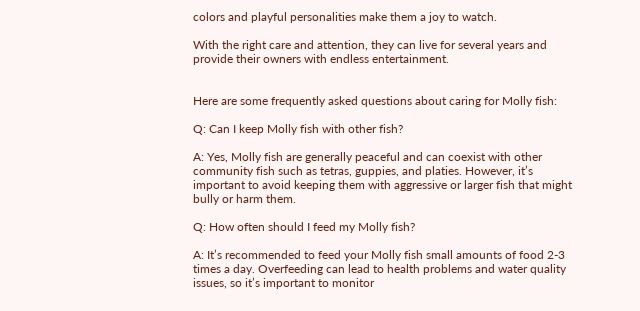colors and playful personalities make them a joy to watch.

With the right care and attention, they can live for several years and provide their owners with endless entertainment.


Here are some frequently asked questions about caring for Molly fish:

Q: Can I keep Molly fish with other fish?

A: Yes, Molly fish are generally peaceful and can coexist with other community fish such as tetras, guppies, and platies. However, it’s important to avoid keeping them with aggressive or larger fish that might bully or harm them.

Q: How often should I feed my Molly fish?

A: It’s recommended to feed your Molly fish small amounts of food 2-3 times a day. Overfeeding can lead to health problems and water quality issues, so it’s important to monitor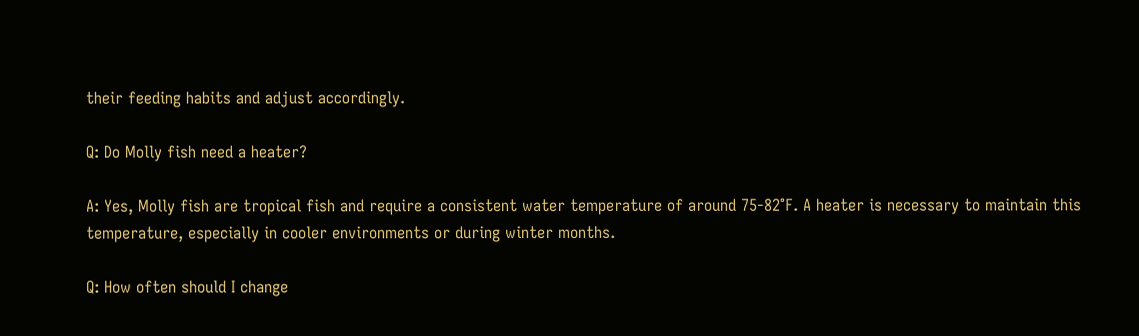their feeding habits and adjust accordingly.

Q: Do Molly fish need a heater?

A: Yes, Molly fish are tropical fish and require a consistent water temperature of around 75-82°F. A heater is necessary to maintain this temperature, especially in cooler environments or during winter months.

Q: How often should I change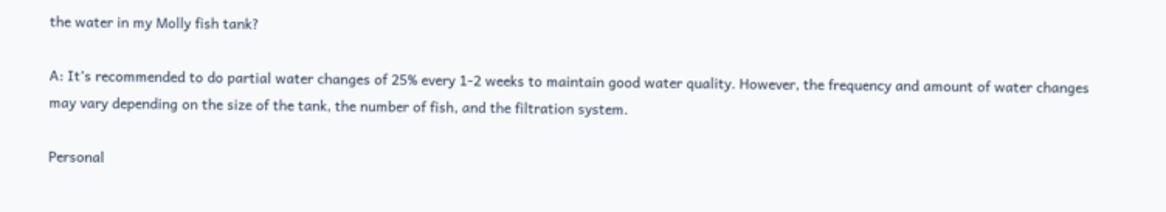the water in my Molly fish tank?

A: It’s recommended to do partial water changes of 25% every 1-2 weeks to maintain good water quality. However, the frequency and amount of water changes may vary depending on the size of the tank, the number of fish, and the filtration system.

Personal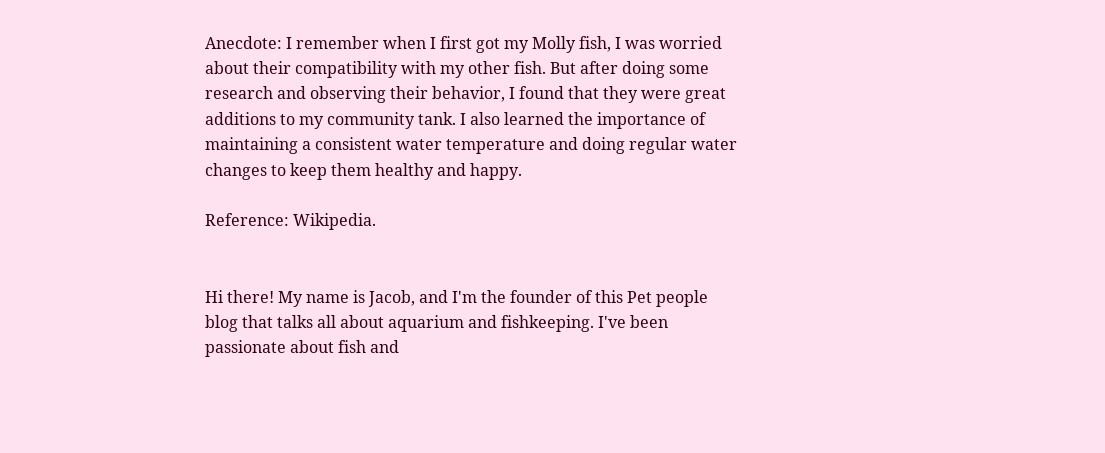Anecdote: I remember when I first got my Molly fish, I was worried about their compatibility with my other fish. But after doing some research and observing their behavior, I found that they were great additions to my community tank. I also learned the importance of maintaining a consistent water temperature and doing regular water changes to keep them healthy and happy.

Reference: Wikipedia.


Hi there! My name is Jacob, and I'm the founder of this Pet people blog that talks all about aquarium and fishkeeping. I've been passionate about fish and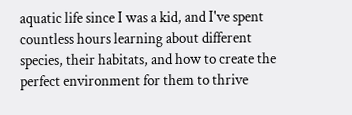aquatic life since I was a kid, and I've spent countless hours learning about different species, their habitats, and how to create the perfect environment for them to thrive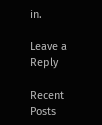in.

Leave a Reply

Recent Posts